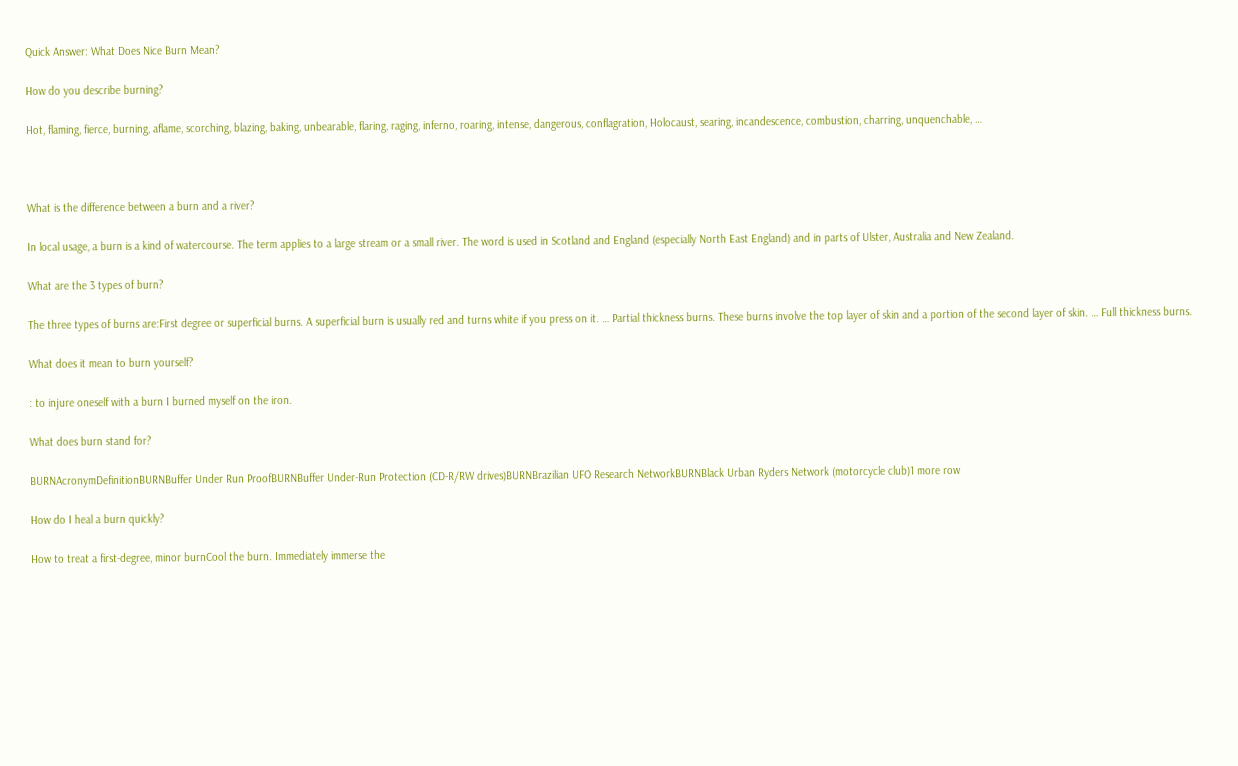Quick Answer: What Does Nice Burn Mean?

How do you describe burning?

Hot, flaming, fierce, burning, aflame, scorching, blazing, baking, unbearable, flaring, raging, inferno, roaring, intense, dangerous, conflagration, Holocaust, searing, incandescence, combustion, charring, unquenchable, …



What is the difference between a burn and a river?

In local usage, a burn is a kind of watercourse. The term applies to a large stream or a small river. The word is used in Scotland and England (especially North East England) and in parts of Ulster, Australia and New Zealand.

What are the 3 types of burn?

The three types of burns are:First degree or superficial burns. A superficial burn is usually red and turns white if you press on it. … Partial thickness burns. These burns involve the top layer of skin and a portion of the second layer of skin. … Full thickness burns.

What does it mean to burn yourself?

: to injure oneself with a burn I burned myself on the iron.

What does burn stand for?

BURNAcronymDefinitionBURNBuffer Under Run ProofBURNBuffer Under-Run Protection (CD-R/RW drives)BURNBrazilian UFO Research NetworkBURNBlack Urban Ryders Network (motorcycle club)1 more row

How do I heal a burn quickly?

How to treat a first-degree, minor burnCool the burn. Immediately immerse the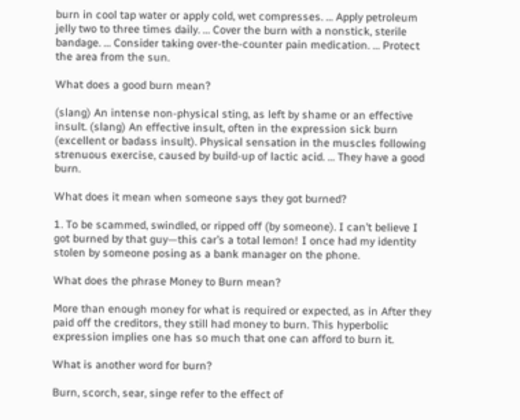burn in cool tap water or apply cold, wet compresses. … Apply petroleum jelly two to three times daily. … Cover the burn with a nonstick, sterile bandage. … Consider taking over-the-counter pain medication. … Protect the area from the sun.

What does a good burn mean?

(slang) An intense non-physical sting, as left by shame or an effective insult. (slang) An effective insult, often in the expression sick burn (excellent or badass insult). Physical sensation in the muscles following strenuous exercise, caused by build-up of lactic acid. … They have a good burn.

What does it mean when someone says they got burned?

1. To be scammed, swindled, or ripped off (by someone). I can’t believe I got burned by that guy—this car’s a total lemon! I once had my identity stolen by someone posing as a bank manager on the phone.

What does the phrase Money to Burn mean?

More than enough money for what is required or expected, as in After they paid off the creditors, they still had money to burn. This hyperbolic expression implies one has so much that one can afford to burn it.

What is another word for burn?

Burn, scorch, sear, singe refer to the effect of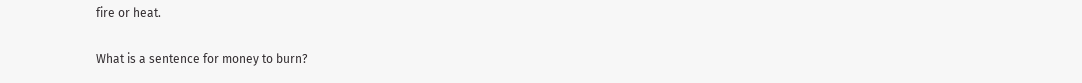fire or heat.

What is a sentence for money to burn?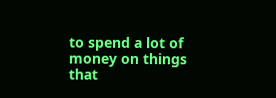to spend a lot of money on things that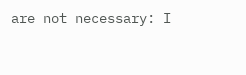are not necessary: I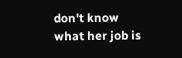don’t know what her job is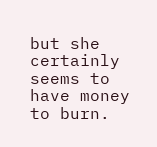but she certainly seems to have money to burn.